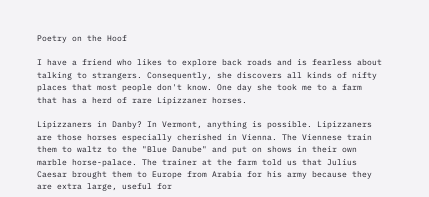Poetry on the Hoof

I have a friend who likes to explore back roads and is fearless about talking to strangers. Consequently, she discovers all kinds of nifty places that most people don't know. One day she took me to a farm that has a herd of rare Lipizzaner horses.

Lipizzaners in Danby? In Vermont, anything is possible. Lipizzaners are those horses especially cherished in Vienna. The Viennese train them to waltz to the "Blue Danube" and put on shows in their own marble horse-palace. The trainer at the farm told us that Julius Caesar brought them to Europe from Arabia for his army because they are extra large, useful for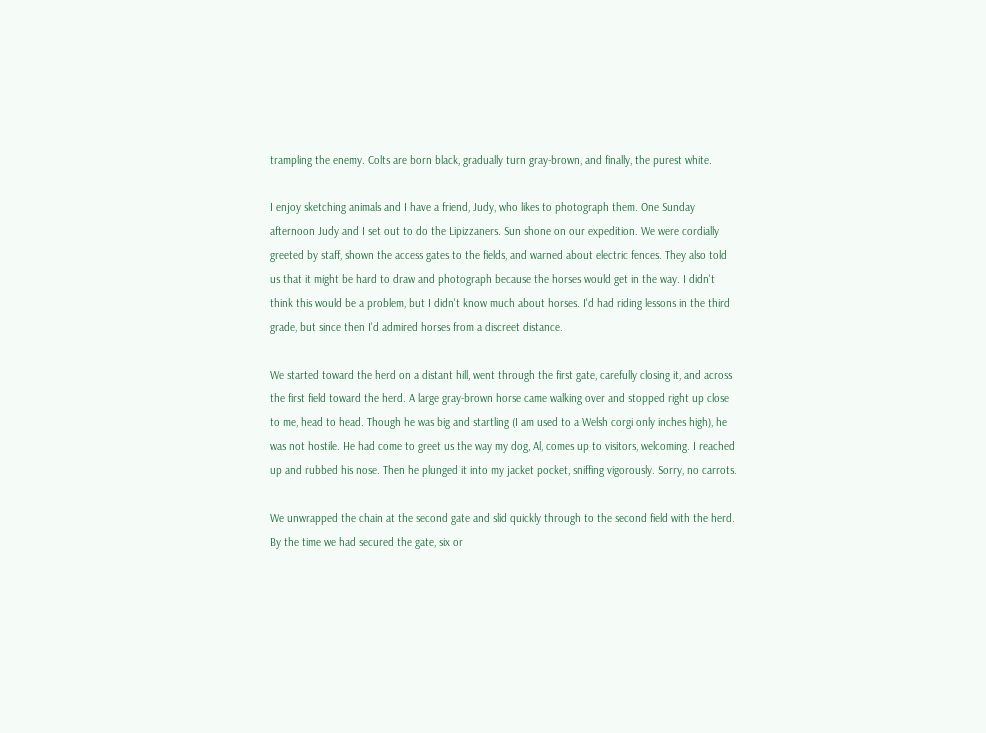trampling the enemy. Colts are born black, gradually turn gray-brown, and finally, the purest white.

I enjoy sketching animals and I have a friend, Judy, who likes to photograph them. One Sunday afternoon Judy and I set out to do the Lipizzaners. Sun shone on our expedition. We were cordially greeted by staff, shown the access gates to the fields, and warned about electric fences. They also told us that it might be hard to draw and photograph because the horses would get in the way. I didn't think this would be a problem, but I didn't know much about horses. I'd had riding lessons in the third grade, but since then I'd admired horses from a discreet distance.

We started toward the herd on a distant hill, went through the first gate, carefully closing it, and across the first field toward the herd. A large gray-brown horse came walking over and stopped right up close to me, head to head. Though he was big and startling (I am used to a Welsh corgi only inches high), he was not hostile. He had come to greet us the way my dog, Al, comes up to visitors, welcoming. I reached up and rubbed his nose. Then he plunged it into my jacket pocket, sniffing vigorously. Sorry, no carrots.

We unwrapped the chain at the second gate and slid quickly through to the second field with the herd. By the time we had secured the gate, six or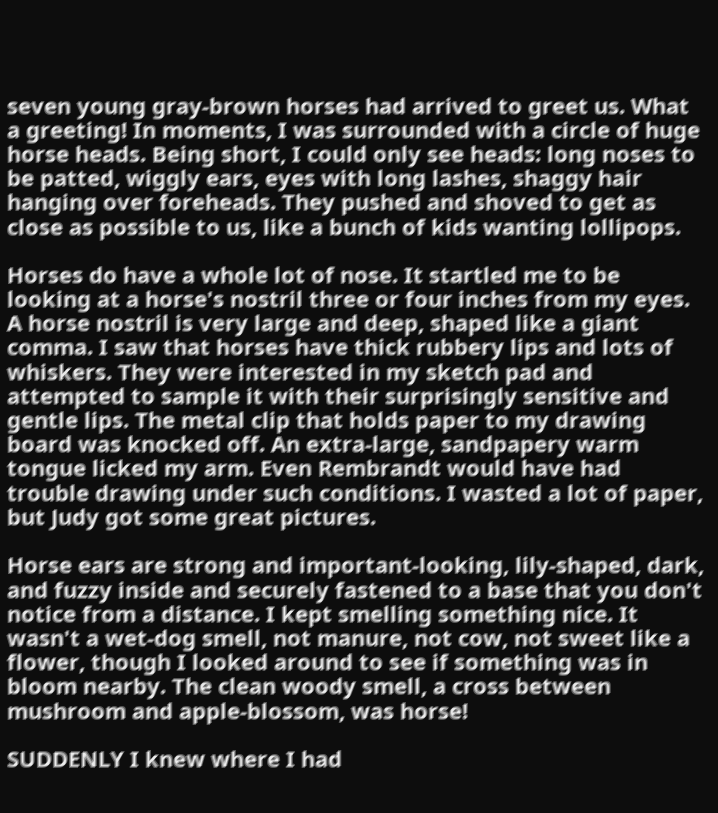seven young gray-brown horses had arrived to greet us. What a greeting! In moments, I was surrounded with a circle of huge horse heads. Being short, I could only see heads: long noses to be patted, wiggly ears, eyes with long lashes, shaggy hair hanging over foreheads. They pushed and shoved to get as close as possible to us, like a bunch of kids wanting lollipops.

Horses do have a whole lot of nose. It startled me to be looking at a horse's nostril three or four inches from my eyes. A horse nostril is very large and deep, shaped like a giant comma. I saw that horses have thick rubbery lips and lots of whiskers. They were interested in my sketch pad and attempted to sample it with their surprisingly sensitive and gentle lips. The metal clip that holds paper to my drawing board was knocked off. An extra-large, sandpapery warm tongue licked my arm. Even Rembrandt would have had trouble drawing under such conditions. I wasted a lot of paper, but Judy got some great pictures.

Horse ears are strong and important-looking, lily-shaped, dark, and fuzzy inside and securely fastened to a base that you don't notice from a distance. I kept smelling something nice. It wasn't a wet-dog smell, not manure, not cow, not sweet like a flower, though I looked around to see if something was in bloom nearby. The clean woody smell, a cross between mushroom and apple-blossom, was horse!

SUDDENLY I knew where I had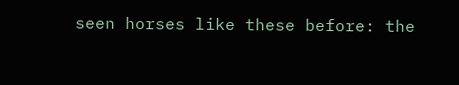seen horses like these before: the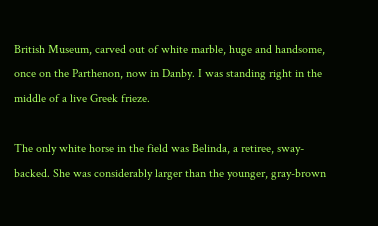British Museum, carved out of white marble, huge and handsome, once on the Parthenon, now in Danby. I was standing right in the middle of a live Greek frieze.

The only white horse in the field was Belinda, a retiree, sway-backed. She was considerably larger than the younger, gray-brown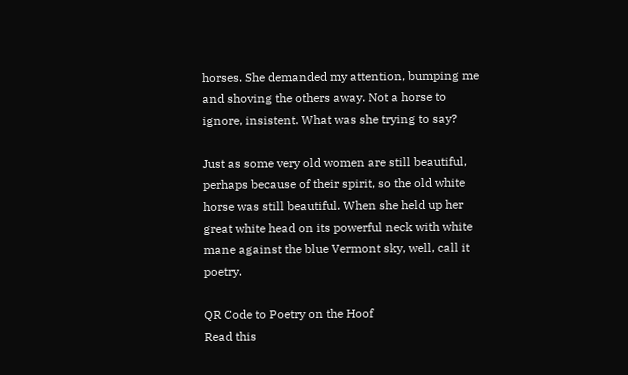horses. She demanded my attention, bumping me and shoving the others away. Not a horse to ignore, insistent. What was she trying to say?

Just as some very old women are still beautiful, perhaps because of their spirit, so the old white horse was still beautiful. When she held up her great white head on its powerful neck with white mane against the blue Vermont sky, well, call it poetry.

QR Code to Poetry on the Hoof
Read this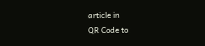article in
QR Code to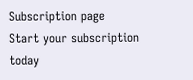Subscription page
Start your subscription today